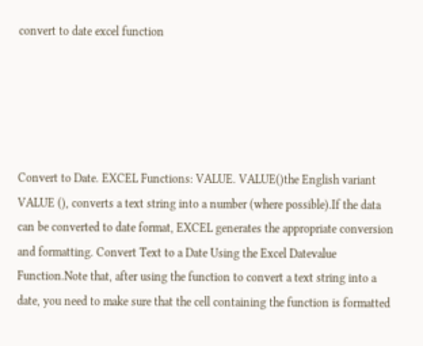convert to date excel function





Convert to Date. EXCEL Functions: VALUE. VALUE()the English variant VALUE (), converts a text string into a number (where possible).If the data can be converted to date format, EXCEL generates the appropriate conversion and formatting. Convert Text to a Date Using the Excel Datevalue Function.Note that, after using the function to convert a text string into a date, you need to make sure that the cell containing the function is formatted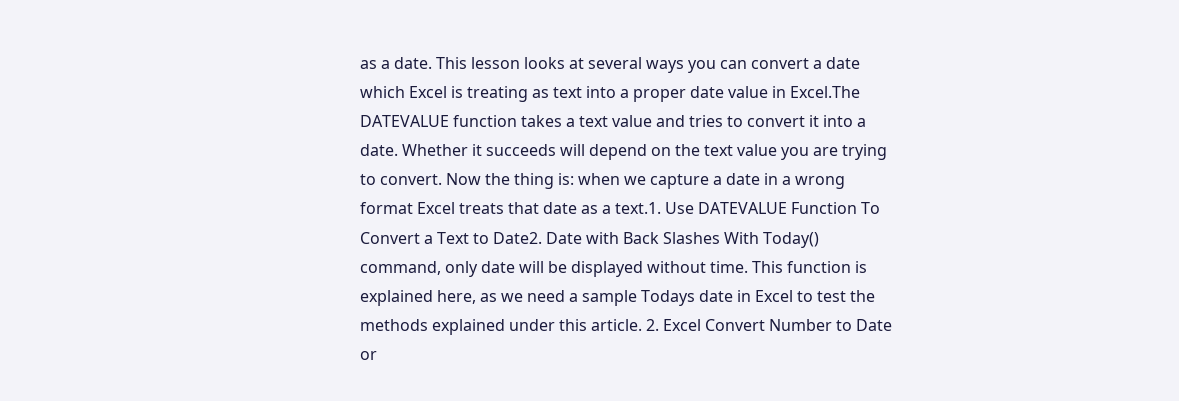as a date. This lesson looks at several ways you can convert a date which Excel is treating as text into a proper date value in Excel.The DATEVALUE function takes a text value and tries to convert it into a date. Whether it succeeds will depend on the text value you are trying to convert. Now the thing is: when we capture a date in a wrong format Excel treats that date as a text.1. Use DATEVALUE Function To Convert a Text to Date2. Date with Back Slashes With Today() command, only date will be displayed without time. This function is explained here, as we need a sample Todays date in Excel to test the methods explained under this article. 2. Excel Convert Number to Date or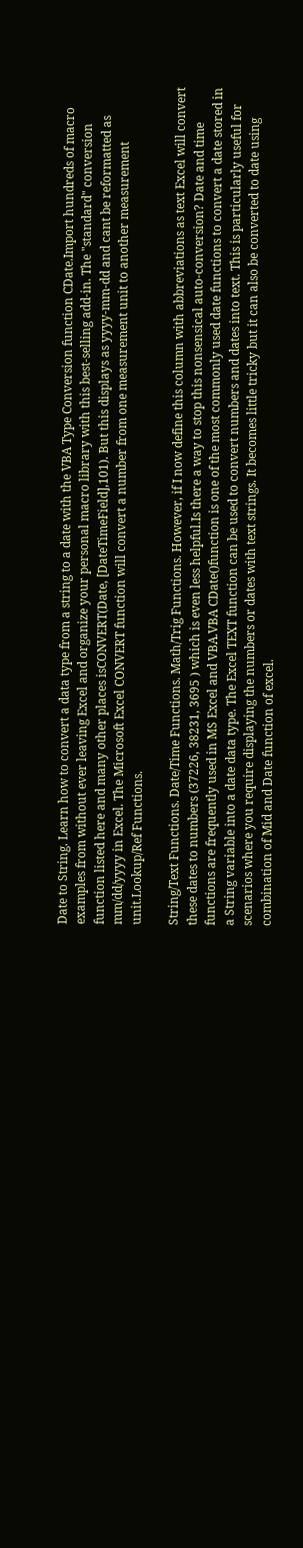Date to String. Learn how to convert a data type from a string to a date with the VBA Type Conversion function CDate.Import hundreds of macro examples from without ever leaving Excel and organize your personal macro library with this best-selling add-in. The "standard" conversion function listed here and many other places isCONVERT(Date, [DateTimeField],101). But this displays as yyyy-mm-dd and cant be reformatted as mm/dd/yyyy in Excel. The Microsoft Excel CONVERT function will convert a number from one measurement unit to another measurement unit.Lookup/Ref Functions.

String/Text Functions. Date/Time Functions. Math/Trig Functions. However, if I now define this column with abbreviations as text Excel will convert these dates to numbers (37226, 38231, 3695 ) which is even less helpful.Is there a way to stop this nonsensical auto-conversion? Date and time functions are frequently used in MS Excel and VBA.VBA CDate()function is one of the most commonly used date functions to convert a date stored in a String variable into a date data type. The Excel TEXT function can be used to convert numbers and dates into text. This is particularly useful for scenarios where you require displaying the numbers or dates with text strings. It becomes little tricky but it can also be converted to date using combination of Mid and Date function of excel.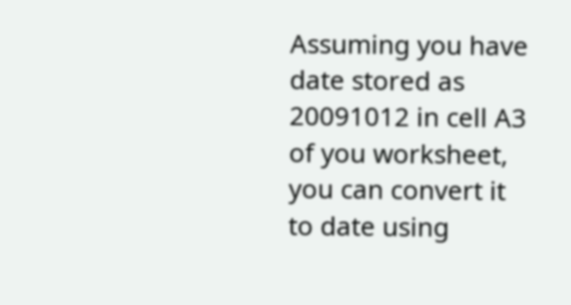Assuming you have date stored as 20091012 in cell A3 of you worksheet, you can convert it to date using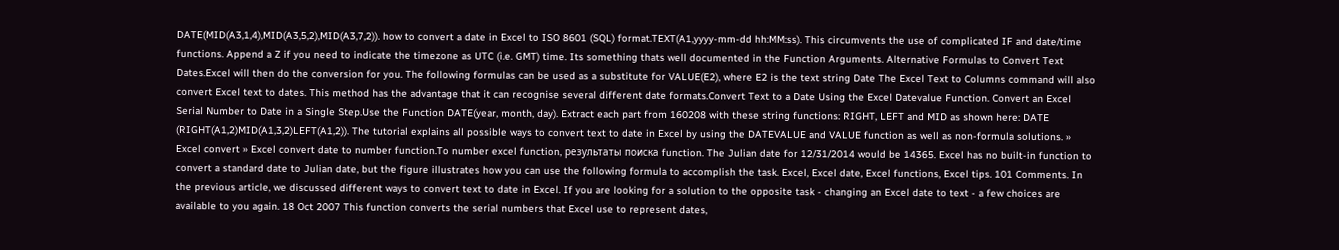DATE(MID(A3,1,4),MID(A3,5,2),MID(A3,7,2)). how to convert a date in Excel to ISO 8601 (SQL) format.TEXT(A1,yyyy-mm-dd hh:MM:ss). This circumvents the use of complicated IF and date/time functions. Append a Z if you need to indicate the timezone as UTC (i.e. GMT) time. Its something thats well documented in the Function Arguments. Alternative Formulas to Convert Text Dates.Excel will then do the conversion for you. The following formulas can be used as a substitute for VALUE(E2), where E2 is the text string Date The Excel Text to Columns command will also convert Excel text to dates. This method has the advantage that it can recognise several different date formats.Convert Text to a Date Using the Excel Datevalue Function. Convert an Excel Serial Number to Date in a Single Step.Use the Function DATE(year, month, day). Extract each part from 160208 with these string functions: RIGHT, LEFT and MID as shown here: DATE (RIGHT(A1,2)MID(A1,3,2)LEFT(A1,2)). The tutorial explains all possible ways to convert text to date in Excel by using the DATEVALUE and VALUE function as well as non-formula solutions. » Excel convert » Excel convert date to number function.To number excel function, результаты поиска function. The Julian date for 12/31/2014 would be 14365. Excel has no built-in function to convert a standard date to Julian date, but the figure illustrates how you can use the following formula to accomplish the task. Excel, Excel date, Excel functions, Excel tips. 101 Comments. In the previous article, we discussed different ways to convert text to date in Excel. If you are looking for a solution to the opposite task - changing an Excel date to text - a few choices are available to you again. 18 Oct 2007 This function converts the serial numbers that Excel use to represent dates,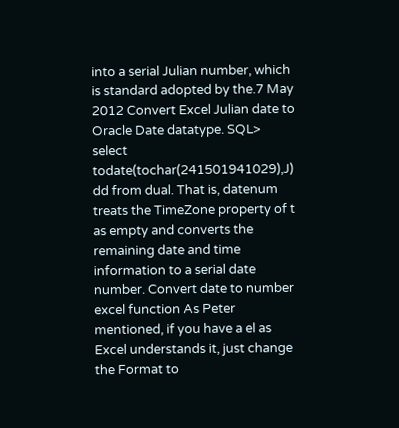into a serial Julian number, which is standard adopted by the.7 May 2012 Convert Excel Julian date to Oracle Date datatype. SQL> select todate(tochar(241501941029),J) dd from dual. That is, datenum treats the TimeZone property of t as empty and converts the remaining date and time information to a serial date number. Convert date to number excel function As Peter mentioned, if you have a el as Excel understands it, just change the Format to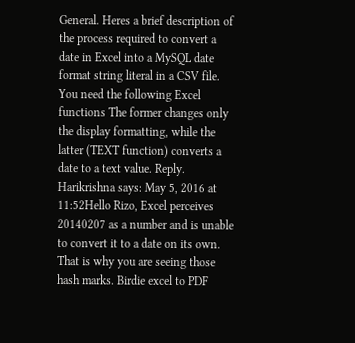General. Heres a brief description of the process required to convert a date in Excel into a MySQL date format string literal in a CSV file. You need the following Excel functions The former changes only the display formatting, while the latter (TEXT function) converts a date to a text value. Reply. Harikrishna says: May 5, 2016 at 11:52Hello Rizo, Excel perceives 20140207 as a number and is unable to convert it to a date on its own. That is why you are seeing those hash marks. Birdie excel to PDF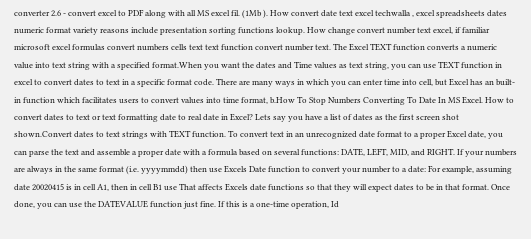converter 2.6 - convert excel to PDF along with all MS excel fil. (1Mb ). How convert date text excel techwalla , excel spreadsheets dates numeric format variety reasons include presentation sorting functions lookup. How change convert number text excel, if familiar microsoft excel formulas convert numbers cells text text function convert number text. The Excel TEXT function converts a numeric value into text string with a specified format.When you want the dates and Time values as text string, you can use TEXT function in excel to convert dates to text in a specific format code. There are many ways in which you can enter time into cell, but Excel has an built-in function which facilitates users to convert values into time format, b.How To Stop Numbers Converting To Date In MS Excel. How to convert dates to text or text formatting date to real date in Excel? Lets say you have a list of dates as the first screen shot shown.Convert dates to text strings with TEXT function. To convert text in an unrecognized date format to a proper Excel date, you can parse the text and assemble a proper date with a formula based on several functions: DATE, LEFT, MID, and RIGHT. If your numbers are always in the same format (i.e. yyyymmdd) then use Excels Date function to convert your number to a date: For example, assuming date 20020415 is in cell A1, then in cell B1 use That affects Excels date functions so that they will expect dates to be in that format. Once done, you can use the DATEVALUE function just fine. If this is a one-time operation, Id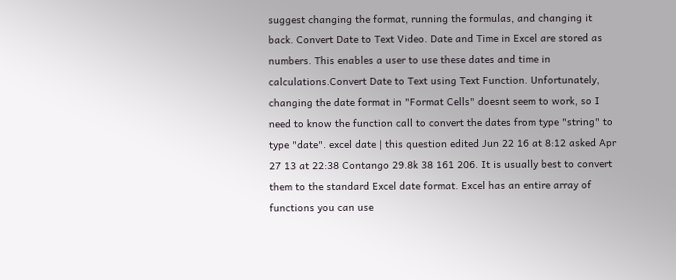suggest changing the format, running the formulas, and changing it back. Convert Date to Text Video. Date and Time in Excel are stored as numbers. This enables a user to use these dates and time in calculations.Convert Date to Text using Text Function. Unfortunately, changing the date format in "Format Cells" doesnt seem to work, so I need to know the function call to convert the dates from type "string" to type "date". excel date | this question edited Jun 22 16 at 8:12 asked Apr 27 13 at 22:38 Contango 29.8k 38 161 206. It is usually best to convert them to the standard Excel date format. Excel has an entire array of functions you can use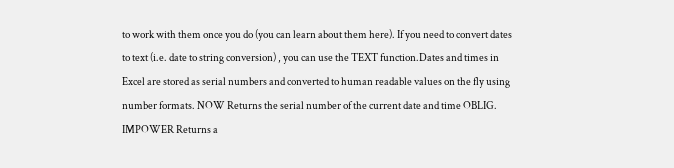to work with them once you do (you can learn about them here). If you need to convert dates to text (i.e. date to string conversion) , you can use the TEXT function.Dates and times in Excel are stored as serial numbers and converted to human readable values on the fly using number formats. NOW Returns the serial number of the current date and time OBLIG. IMPOWER Returns a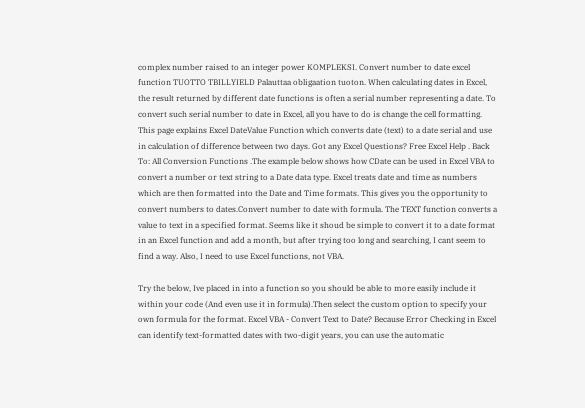complex number raised to an integer power KOMPLEKSI. Convert number to date excel function TUOTTO TBILLYIELD Palauttaa obligaation tuoton. When calculating dates in Excel, the result returned by different date functions is often a serial number representing a date. To convert such serial number to date in Excel, all you have to do is change the cell formatting. This page explains Excel DateValue Function which converts date (text) to a date serial and use in calculation of difference between two days. Got any Excel Questions? Free Excel Help . Back To: All Conversion Functions .The example below shows how CDate can be used in Excel VBA to convert a number or text string to a Date data type. Excel treats date and time as numbers which are then formatted into the Date and Time formats. This gives you the opportunity to convert numbers to dates.Convert number to date with formula. The TEXT function converts a value to text in a specified format. Seems like it shoud be simple to convert it to a date format in an Excel function and add a month, but after trying too long and searching, I cant seem to find a way. Also, I need to use Excel functions, not VBA.

Try the below, Ive placed in into a function so you should be able to more easily include it within your code (And even use it in formula).Then select the custom option to specify your own formula for the format. Excel VBA - Convert Text to Date? Because Error Checking in Excel can identify text-formatted dates with two-digit years, you can use the automatic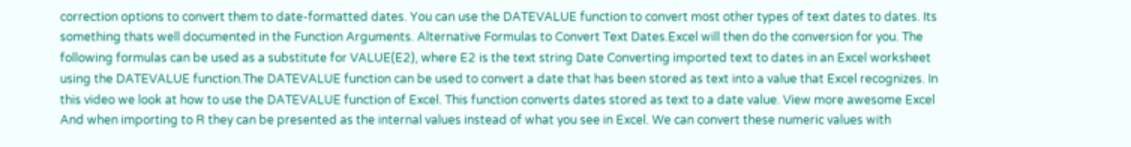correction options to convert them to date-formatted dates. You can use the DATEVALUE function to convert most other types of text dates to dates. Its something thats well documented in the Function Arguments. Alternative Formulas to Convert Text Dates.Excel will then do the conversion for you. The following formulas can be used as a substitute for VALUE(E2), where E2 is the text string Date Converting imported text to dates in an Excel worksheet using the DATEVALUE function.The DATEVALUE function can be used to convert a date that has been stored as text into a value that Excel recognizes. In this video we look at how to use the DATEVALUE function of Excel. This function converts dates stored as text to a date value. View more awesome Excel And when importing to R they can be presented as the internal values instead of what you see in Excel. We can convert these numeric values with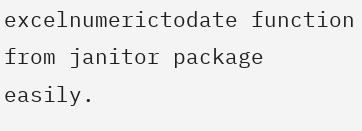excelnumerictodate function from janitor package easily.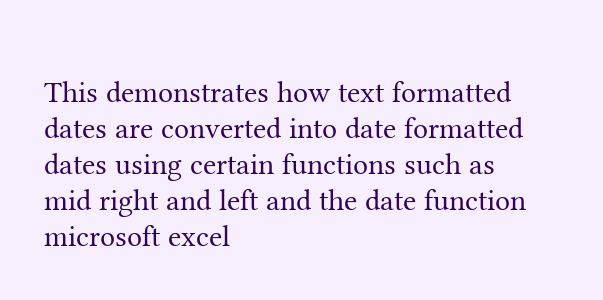This demonstrates how text formatted dates are converted into date formatted dates using certain functions such as mid right and left and the date function microsoft excel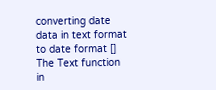converting date data in text format to date format [] The Text function in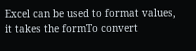Excel can be used to format values, it takes the formTo convert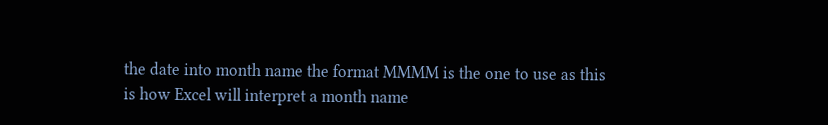the date into month name the format MMMM is the one to use as this is how Excel will interpret a month name